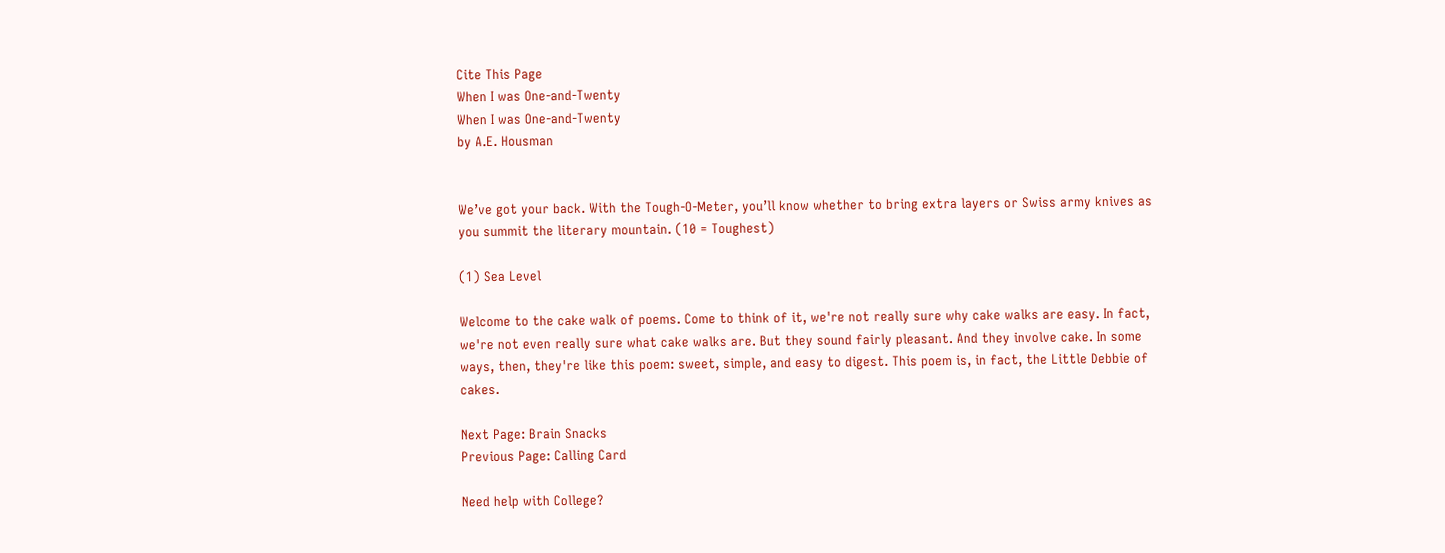Cite This Page
When I was One-and-Twenty
When I was One-and-Twenty
by A.E. Housman


We’ve got your back. With the Tough-O-Meter, you’ll know whether to bring extra layers or Swiss army knives as you summit the literary mountain. (10 = Toughest)

(1) Sea Level

Welcome to the cake walk of poems. Come to think of it, we're not really sure why cake walks are easy. In fact, we're not even really sure what cake walks are. But they sound fairly pleasant. And they involve cake. In some ways, then, they're like this poem: sweet, simple, and easy to digest. This poem is, in fact, the Little Debbie of cakes.

Next Page: Brain Snacks
Previous Page: Calling Card

Need help with College?